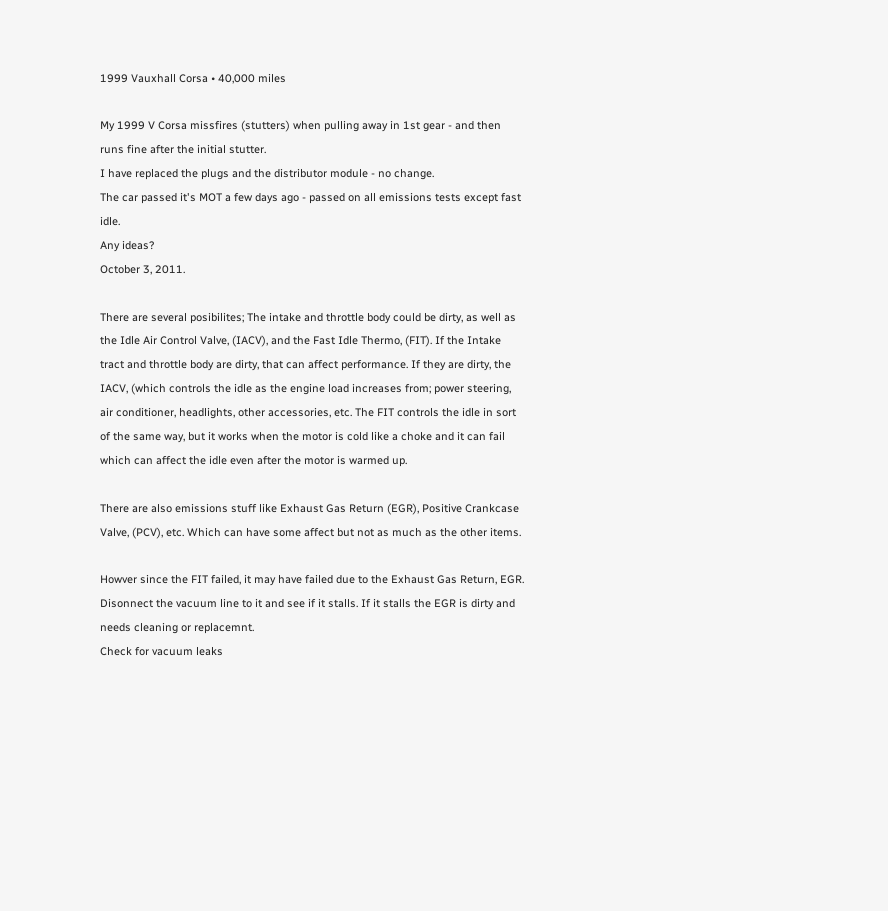1999 Vauxhall Corsa • 40,000 miles

My 1999 V Corsa missfires (stutters) when pulling away in 1st gear - and then runs fine after the initial stutter.
I have replaced the plugs and the distributor module - no change.
The car passed it's MOT a few days ago - passed on all emissions tests except fast idle.
Any ideas?
October 3, 2011.

There are several posibilites; The intake and throttle body could be dirty, as well as the Idle Air Control Valve, (IACV), and the Fast Idle Thermo, (FIT). If the Intake tract and throttle body are dirty, that can affect performance. If they are dirty, the IACV, (which controls the idle as the engine load increases from; power steering, air conditioner, headlights, other accessories, etc. The FIT controls the idle in sort of the same way, but it works when the motor is cold like a choke and it can fail which can affect the idle even after the motor is warmed up.

There are also emissions stuff like Exhaust Gas Return (EGR), Positive Crankcase Valve, (PCV), etc. Which can have some affect but not as much as the other items.

Howver since the FIT failed, it may have failed due to the Exhaust Gas Return, EGR. Disonnect the vacuum line to it and see if it stalls. If it stalls the EGR is dirty and needs cleaning or replacemnt.
Check for vacuum leaks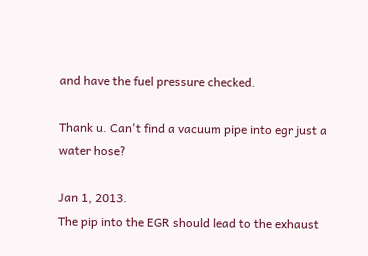and have the fuel pressure checked.

Thank u. Can't find a vacuum pipe into egr just a water hose?

Jan 1, 2013.
The pip into the EGR should lead to the exhaust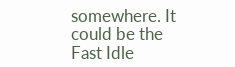somewhere. It could be the Fast Idle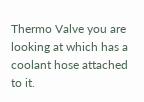Thermo Valve you are looking at which has a coolant hose attached to it.